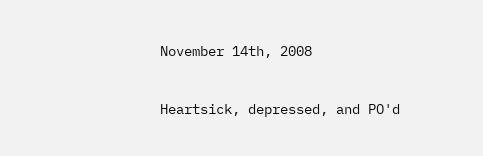November 14th, 2008


Heartsick, depressed, and PO'd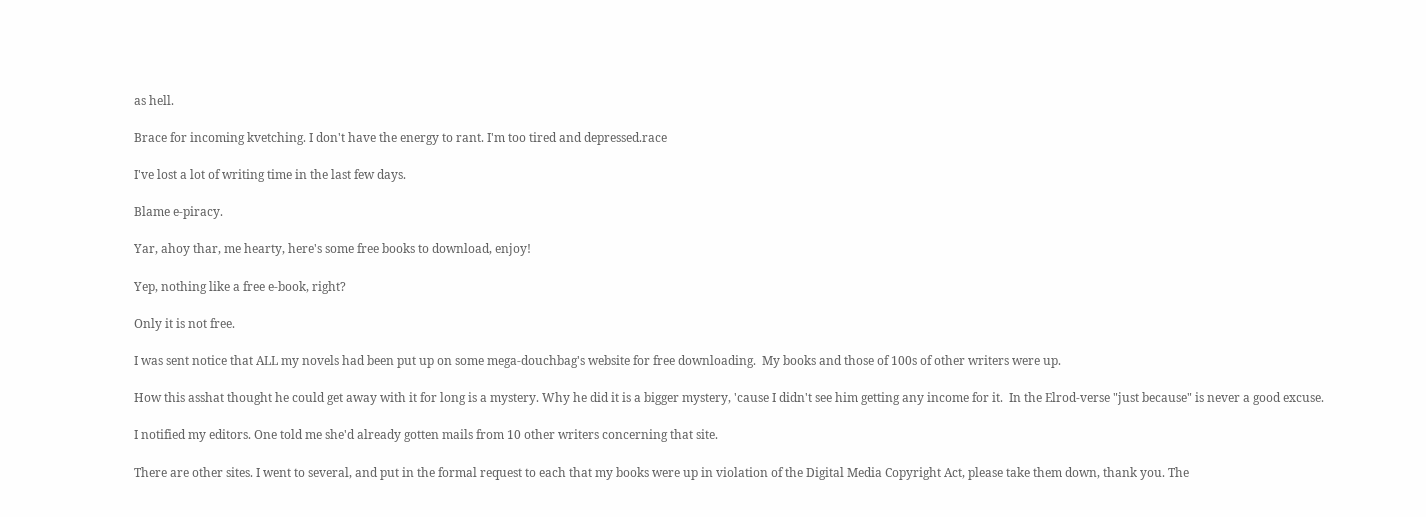as hell.

Brace for incoming kvetching. I don't have the energy to rant. I'm too tired and depressed.race

I've lost a lot of writing time in the last few days.

Blame e-piracy.

Yar, ahoy thar, me hearty, here's some free books to download, enjoy!

Yep, nothing like a free e-book, right?

Only it is not free.

I was sent notice that ALL my novels had been put up on some mega-douchbag's website for free downloading.  My books and those of 100s of other writers were up.

How this asshat thought he could get away with it for long is a mystery. Why he did it is a bigger mystery, 'cause I didn't see him getting any income for it.  In the Elrod-verse "just because" is never a good excuse.

I notified my editors. One told me she'd already gotten mails from 10 other writers concerning that site.

There are other sites. I went to several, and put in the formal request to each that my books were up in violation of the Digital Media Copyright Act, please take them down, thank you. The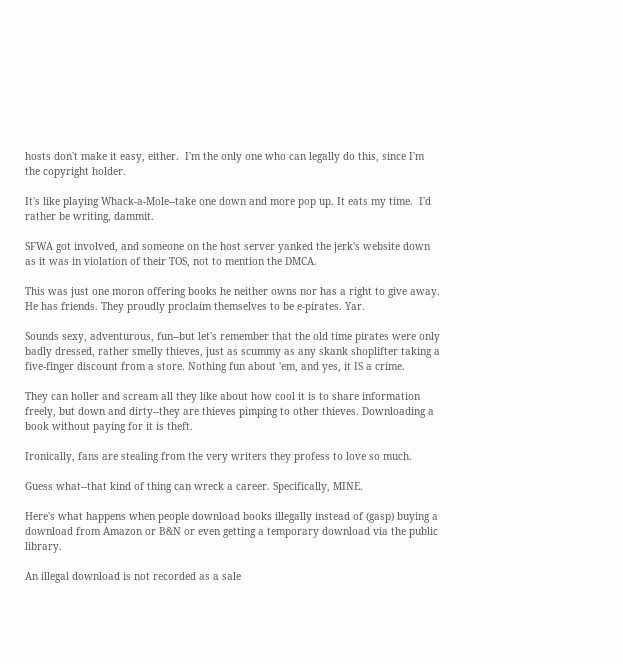hosts don't make it easy, either.  I'm the only one who can legally do this, since I'm the copyright holder.

It's like playing Whack-a-Mole--take one down and more pop up. It eats my time.  I'd rather be writing, dammit.

SFWA got involved, and someone on the host server yanked the jerk's website down as it was in violation of their TOS, not to mention the DMCA.

This was just one moron offering books he neither owns nor has a right to give away. He has friends. They proudly proclaim themselves to be e-pirates. Yar.

Sounds sexy, adventurous, fun--but let's remember that the old time pirates were only badly dressed, rather smelly thieves, just as scummy as any skank shoplifter taking a five-finger discount from a store. Nothing fun about 'em, and yes, it IS a crime.

They can holler and scream all they like about how cool it is to share information freely, but down and dirty--they are thieves pimping to other thieves. Downloading a book without paying for it is theft.

Ironically, fans are stealing from the very writers they profess to love so much.

Guess what--that kind of thing can wreck a career. Specifically, MINE.

Here's what happens when people download books illegally instead of (gasp) buying a download from Amazon or B&N or even getting a temporary download via the public library.

An illegal download is not recorded as a sale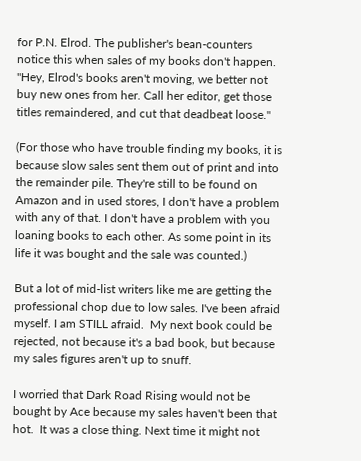for P.N. Elrod. The publisher's bean-counters notice this when sales of my books don't happen.  "Hey, Elrod's books aren't moving, we better not buy new ones from her. Call her editor, get those titles remaindered, and cut that deadbeat loose."

(For those who have trouble finding my books, it is because slow sales sent them out of print and into the remainder pile. They're still to be found on Amazon and in used stores, I don't have a problem with any of that. I don't have a problem with you loaning books to each other. As some point in its life it was bought and the sale was counted.)

But a lot of mid-list writers like me are getting the professional chop due to low sales. I've been afraid myself. I am STILL afraid.  My next book could be rejected, not because it's a bad book, but because my sales figures aren't up to snuff.

I worried that Dark Road Rising would not be bought by Ace because my sales haven't been that hot.  It was a close thing. Next time it might not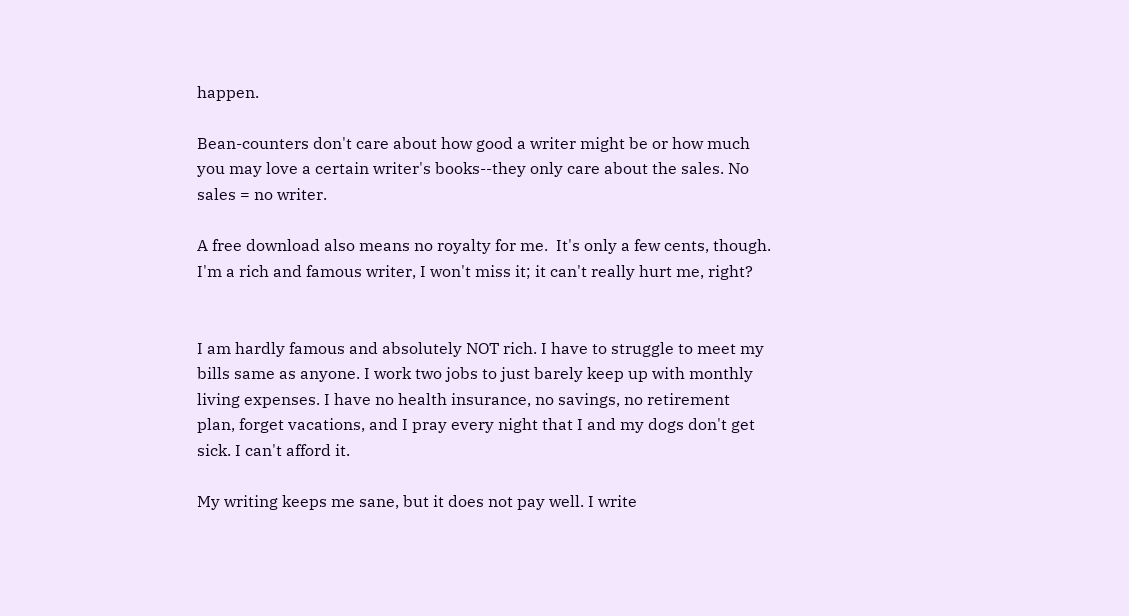happen.

Bean-counters don't care about how good a writer might be or how much you may love a certain writer's books--they only care about the sales. No sales = no writer.

A free download also means no royalty for me.  It's only a few cents, though. I'm a rich and famous writer, I won't miss it; it can't really hurt me, right?


I am hardly famous and absolutely NOT rich. I have to struggle to meet my bills same as anyone. I work two jobs to just barely keep up with monthly living expenses. I have no health insurance, no savings, no retirement plan, forget vacations, and I pray every night that I and my dogs don't get sick. I can't afford it.

My writing keeps me sane, but it does not pay well. I write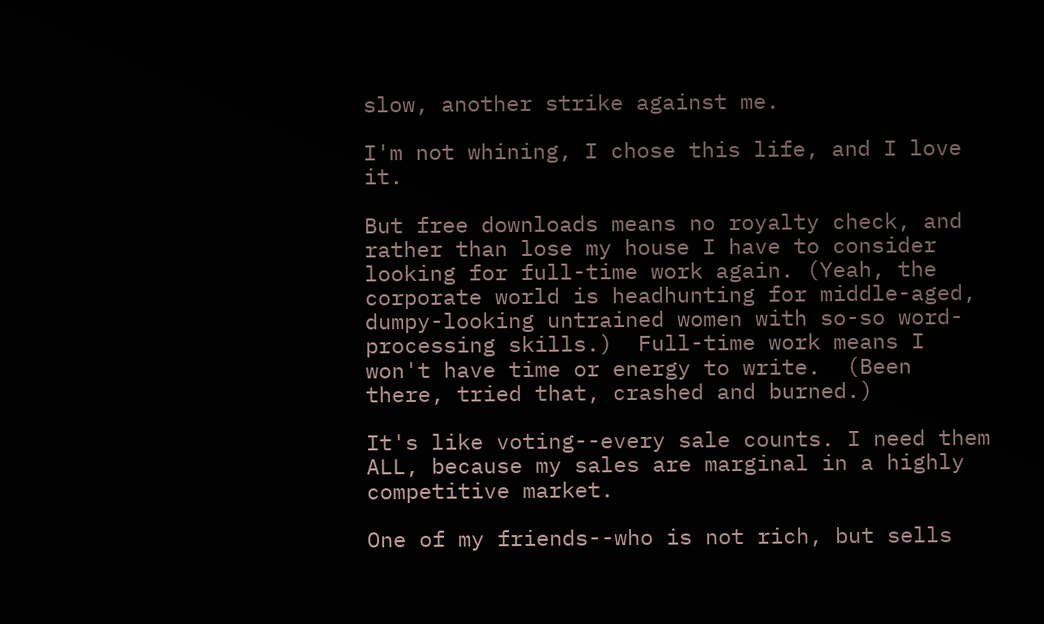slow, another strike against me.

I'm not whining, I chose this life, and I love it.

But free downloads means no royalty check, and rather than lose my house I have to consider looking for full-time work again. (Yeah, the corporate world is headhunting for middle-aged, dumpy-looking untrained women with so-so word-processing skills.)  Full-time work means I won't have time or energy to write.  (Been there, tried that, crashed and burned.)

It's like voting--every sale counts. I need them ALL, because my sales are marginal in a highly competitive market.

One of my friends--who is not rich, but sells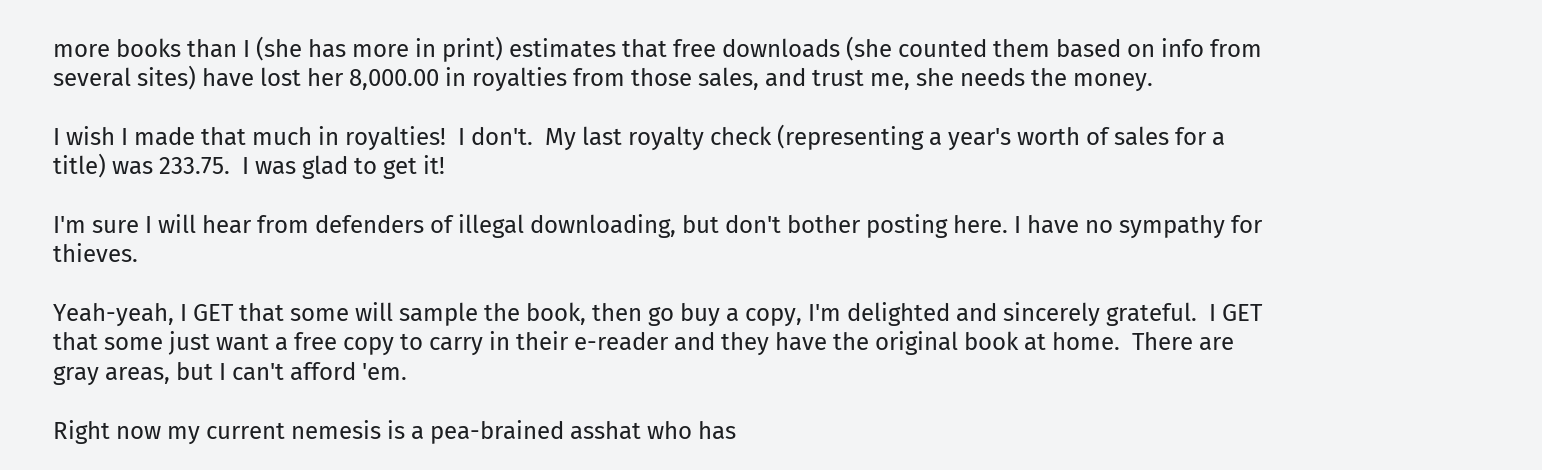more books than I (she has more in print) estimates that free downloads (she counted them based on info from several sites) have lost her 8,000.00 in royalties from those sales, and trust me, she needs the money.

I wish I made that much in royalties!  I don't.  My last royalty check (representing a year's worth of sales for a title) was 233.75.  I was glad to get it!

I'm sure I will hear from defenders of illegal downloading, but don't bother posting here. I have no sympathy for thieves.

Yeah-yeah, I GET that some will sample the book, then go buy a copy, I'm delighted and sincerely grateful.  I GET that some just want a free copy to carry in their e-reader and they have the original book at home.  There are gray areas, but I can't afford 'em.

Right now my current nemesis is a pea-brained asshat who has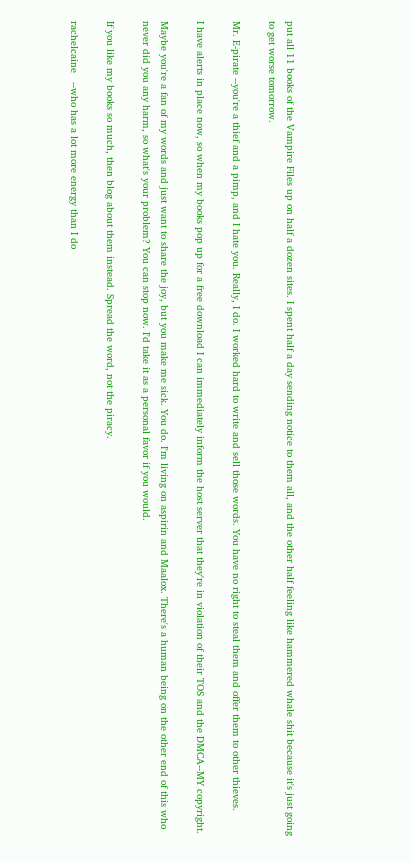put all 11 books of the Vampire Files up on half a dozen sites. I spent half a day sending notice to them all, and the other half feeling like hammered whale shit because it's just going to get worse tomorrow.

Mr. E-pirate --you're a thief and a pimp, and I hate you. Really, I do. I worked hard to write and sell those words. You have no right to steal them and offer them to other thieves.

I have alerts in place now, so when my books pop up for a free download I can immediately inform the host server that they're in violation of their TOS and the DMCA--MY copyright.

Maybe you're a fan of my words and just want to share the joy, but you make me sick. You do. I'm living on aspirin and Maalox. There's a human being on the other end of this who never did you any harm, so what's your problem? You can stop now. I'd take it as a personal favor if you would.

If you like my books so much, then blog about them instead. Spread the word, not the piracy.

rachelcaine   --who has a lot more energy than I do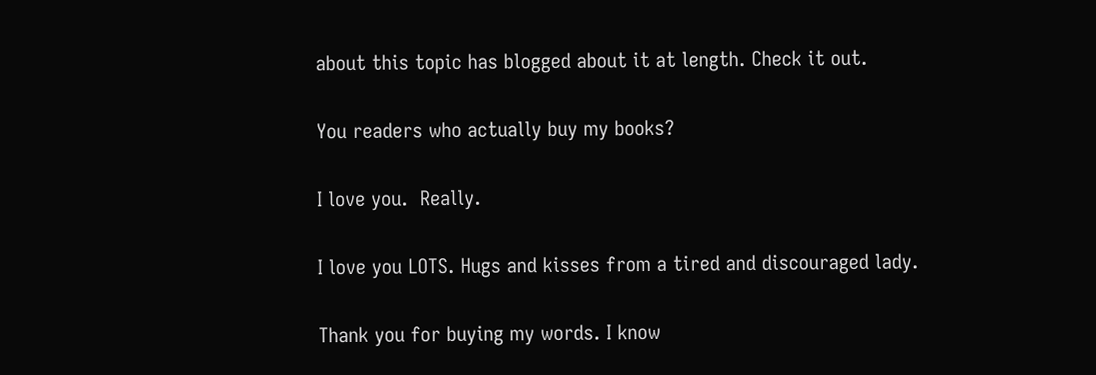about this topic has blogged about it at length. Check it out.

You readers who actually buy my books?

I love you.  Really.

I love you LOTS. Hugs and kisses from a tired and discouraged lady.

Thank you for buying my words. I know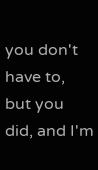you don't have to, but you did, and I'm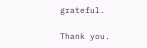grateful.

Thank you.